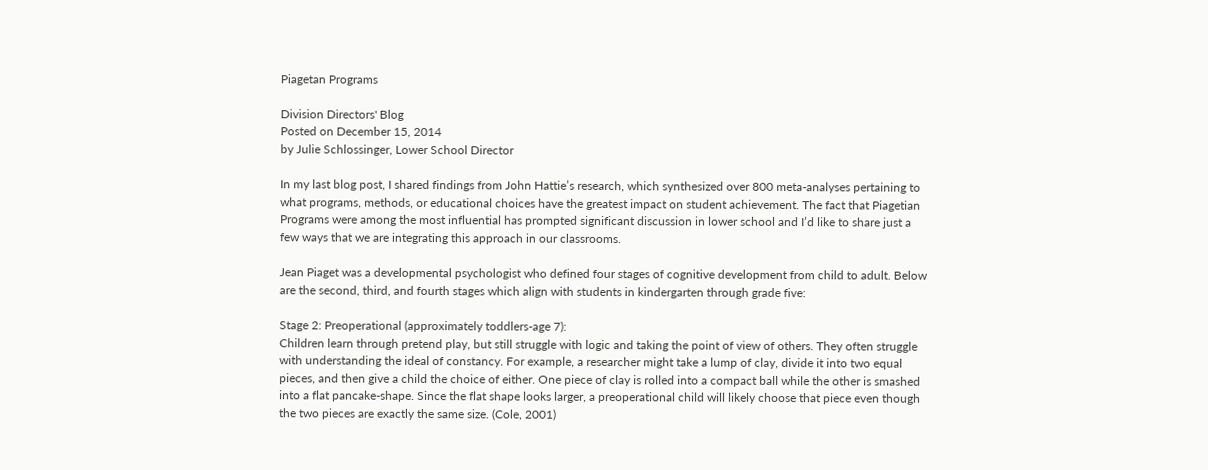Piagetan Programs

Division Directors' Blog
Posted on December 15, 2014
by Julie Schlossinger, Lower School Director

In my last blog post, I shared findings from John Hattie’s research, which synthesized over 800 meta-analyses pertaining to what programs, methods, or educational choices have the greatest impact on student achievement. The fact that Piagetian Programs were among the most influential has prompted significant discussion in lower school and I’d like to share just a few ways that we are integrating this approach in our classrooms.

Jean Piaget was a developmental psychologist who defined four stages of cognitive development from child to adult. Below are the second, third, and fourth stages which align with students in kindergarten through grade five:

Stage 2: Preoperational (approximately toddlers-age 7):
Children learn through pretend play, but still struggle with logic and taking the point of view of others. They often struggle with understanding the ideal of constancy. For example, a researcher might take a lump of clay, divide it into two equal pieces, and then give a child the choice of either. One piece of clay is rolled into a compact ball while the other is smashed into a flat pancake-shape. Since the flat shape looks larger, a preoperational child will likely choose that piece even though the two pieces are exactly the same size. (Cole, 2001)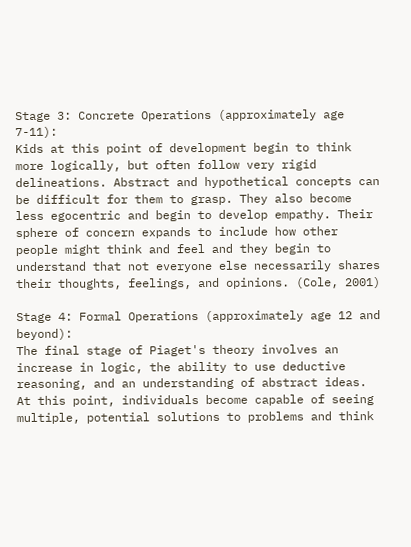Stage 3: Concrete Operations (approximately age 7-11):
Kids at this point of development begin to think more logically, but often follow very rigid delineations. Abstract and hypothetical concepts can be difficult for them to grasp. They also become less egocentric and begin to develop empathy. Their sphere of concern expands to include how other people might think and feel and they begin to understand that not everyone else necessarily shares their thoughts, feelings, and opinions. (Cole, 2001)

Stage 4: Formal Operations (approximately age 12 and beyond):
The final stage of Piaget's theory involves an increase in logic, the ability to use deductive reasoning, and an understanding of abstract ideas. At this point, individuals become capable of seeing multiple, potential solutions to problems and think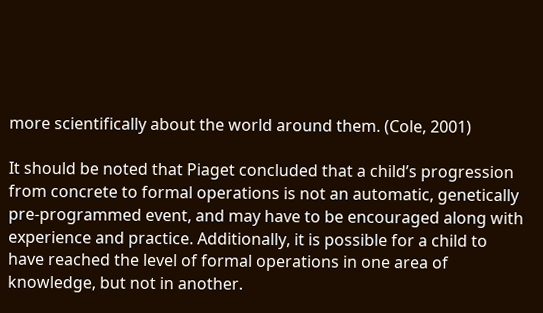more scientifically about the world around them. (Cole, 2001)

It should be noted that Piaget concluded that a child’s progression from concrete to formal operations is not an automatic, genetically pre-programmed event, and may have to be encouraged along with experience and practice. Additionally, it is possible for a child to have reached the level of formal operations in one area of knowledge, but not in another.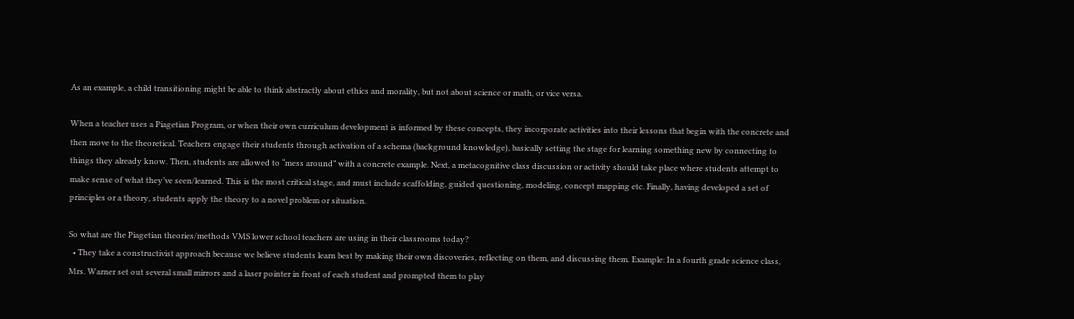As an example, a child transitioning might be able to think abstractly about ethics and morality, but not about science or math, or vice versa.

When a teacher uses a Piagetian Program, or when their own curriculum development is informed by these concepts, they incorporate activities into their lessons that begin with the concrete and then move to the theoretical. Teachers engage their students through activation of a schema (background knowledge), basically setting the stage for learning something new by connecting to things they already know. Then, students are allowed to “mess around” with a concrete example. Next, a metacognitive class discussion or activity should take place where students attempt to make sense of what they’ve seen/learned. This is the most critical stage, and must include scaffolding, guided questioning, modeling, concept mapping etc. Finally, having developed a set of principles or a theory, students apply the theory to a novel problem or situation.

So what are the Piagetian theories/methods VMS lower school teachers are using in their classrooms today?
  • They take a constructivist approach because we believe students learn best by making their own discoveries, reflecting on them, and discussing them. Example: In a fourth grade science class, Mrs. Warner set out several small mirrors and a laser pointer in front of each student and prompted them to play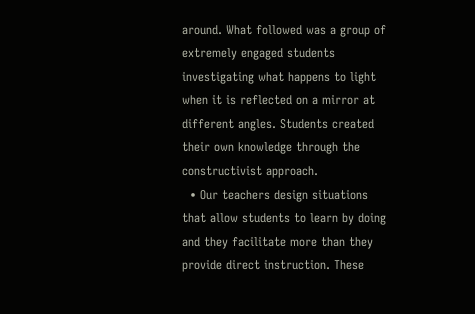around. What followed was a group of extremely engaged students investigating what happens to light when it is reflected on a mirror at different angles. Students created their own knowledge through the constructivist approach.
  • Our teachers design situations that allow students to learn by doing and they facilitate more than they provide direct instruction. These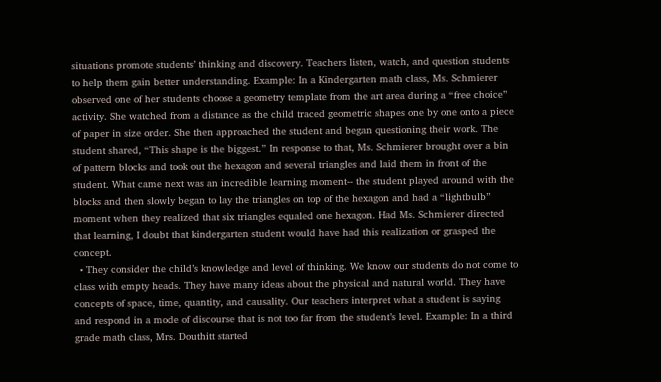situations promote students’ thinking and discovery. Teachers listen, watch, and question students to help them gain better understanding. Example: In a Kindergarten math class, Ms. Schmierer observed one of her students choose a geometry template from the art area during a “free choice” activity. She watched from a distance as the child traced geometric shapes one by one onto a piece of paper in size order. She then approached the student and began questioning their work. The student shared, “This shape is the biggest.” In response to that, Ms. Schmierer brought over a bin of pattern blocks and took out the hexagon and several triangles and laid them in front of the student. What came next was an incredible learning moment-- the student played around with the blocks and then slowly began to lay the triangles on top of the hexagon and had a “lightbulb” moment when they realized that six triangles equaled one hexagon. Had Ms. Schmierer directed that learning, I doubt that kindergarten student would have had this realization or grasped the concept.
  • They consider the child’s knowledge and level of thinking. We know our students do not come to class with empty heads. They have many ideas about the physical and natural world. They have concepts of space, time, quantity, and causality. Our teachers interpret what a student is saying and respond in a mode of discourse that is not too far from the student’s level. Example: In a third grade math class, Mrs. Douthitt started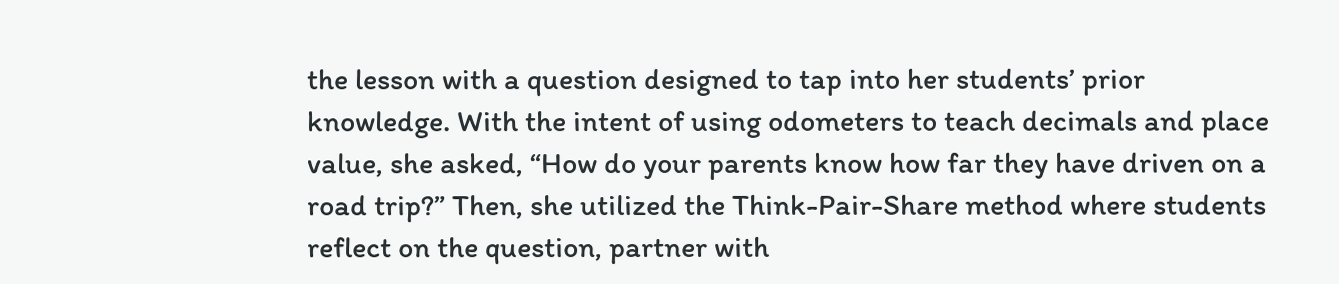the lesson with a question designed to tap into her students’ prior knowledge. With the intent of using odometers to teach decimals and place value, she asked, “How do your parents know how far they have driven on a road trip?” Then, she utilized the Think-Pair-Share method where students reflect on the question, partner with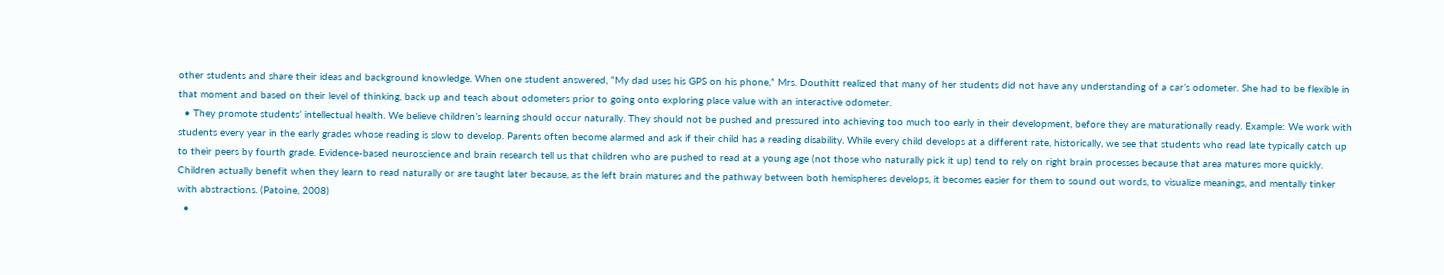other students and share their ideas and background knowledge. When one student answered, “My dad uses his GPS on his phone,” Mrs. Douthitt realized that many of her students did not have any understanding of a car’s odometer. She had to be flexible in that moment and based on their level of thinking, back up and teach about odometers prior to going onto exploring place value with an interactive odometer.
  • They promote students’ intellectual health. We believe children’s learning should occur naturally. They should not be pushed and pressured into achieving too much too early in their development, before they are maturationally ready. Example: We work with students every year in the early grades whose reading is slow to develop. Parents often become alarmed and ask if their child has a reading disability. While every child develops at a different rate, historically, we see that students who read late typically catch up to their peers by fourth grade. Evidence-based neuroscience and brain research tell us that children who are pushed to read at a young age (not those who naturally pick it up) tend to rely on right brain processes because that area matures more quickly. Children actually benefit when they learn to read naturally or are taught later because, as the left brain matures and the pathway between both hemispheres develops, it becomes easier for them to sound out words, to visualize meanings, and mentally tinker with abstractions. (Patoine, 2008)
  •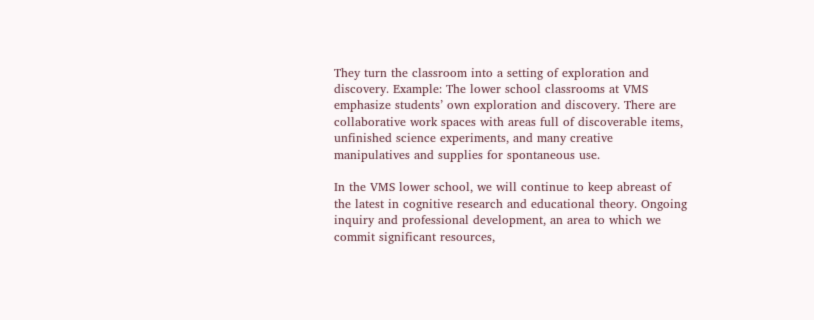They turn the classroom into a setting of exploration and discovery. Example: The lower school classrooms at VMS emphasize students’ own exploration and discovery. There are collaborative work spaces with areas full of discoverable items, unfinished science experiments, and many creative manipulatives and supplies for spontaneous use.

In the VMS lower school, we will continue to keep abreast of the latest in cognitive research and educational theory. Ongoing inquiry and professional development, an area to which we commit significant resources,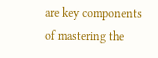are key components of mastering the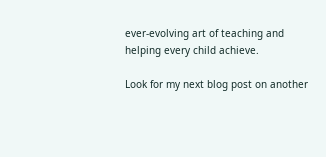ever-evolving art of teaching and helping every child achieve.

Look for my next blog post on another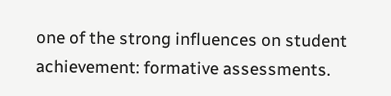one of the strong influences on student achievement: formative assessments.